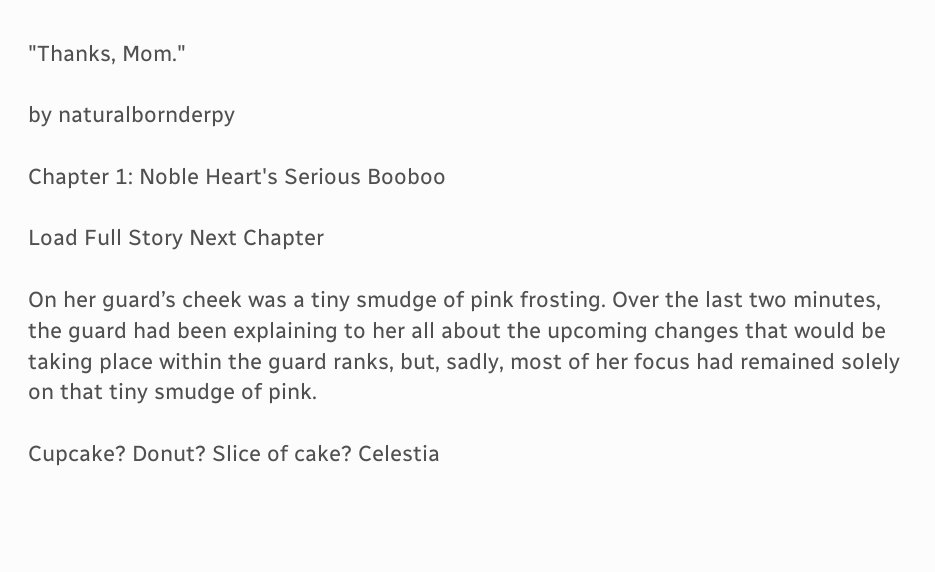"Thanks, Mom."

by naturalbornderpy

Chapter 1: Noble Heart's Serious Booboo

Load Full Story Next Chapter

On her guard’s cheek was a tiny smudge of pink frosting. Over the last two minutes, the guard had been explaining to her all about the upcoming changes that would be taking place within the guard ranks, but, sadly, most of her focus had remained solely on that tiny smudge of pink.

Cupcake? Donut? Slice of cake? Celestia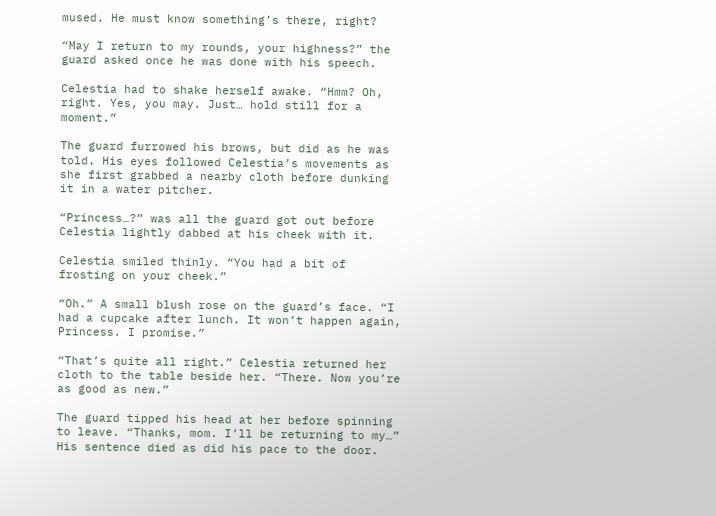mused. He must know something’s there, right?

“May I return to my rounds, your highness?” the guard asked once he was done with his speech.

Celestia had to shake herself awake. “Hmm? Oh, right. Yes, you may. Just… hold still for a moment.”

The guard furrowed his brows, but did as he was told. His eyes followed Celestia’s movements as she first grabbed a nearby cloth before dunking it in a water pitcher.

“Princess…?” was all the guard got out before Celestia lightly dabbed at his cheek with it.

Celestia smiled thinly. “You had a bit of frosting on your cheek.”

“Oh.” A small blush rose on the guard’s face. “I had a cupcake after lunch. It won’t happen again, Princess. I promise.”

“That’s quite all right.” Celestia returned her cloth to the table beside her. “There. Now you’re as good as new.”

The guard tipped his head at her before spinning to leave. “Thanks, mom. I’ll be returning to my…” His sentence died as did his pace to the door.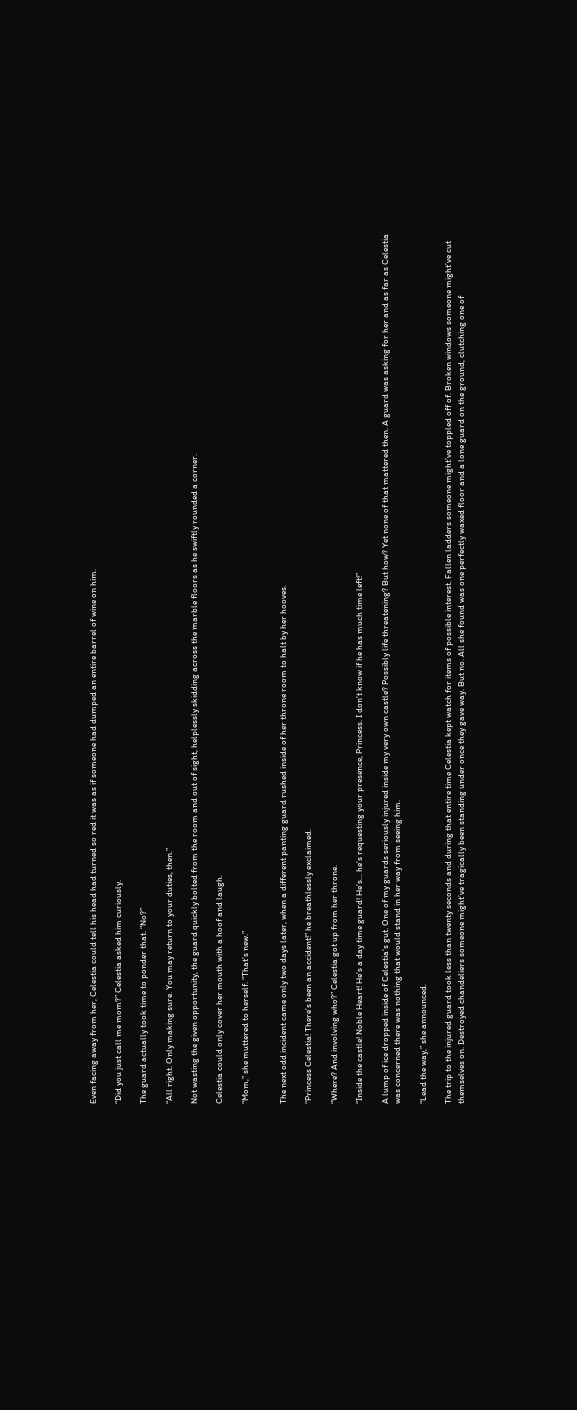Even facing away from her, Celestia could tell his head had turned so red it was as if someone had dumped an entire barrel of wine on him.

“Did you just call me mom?” Celestia asked him curiously.

The guard actually took time to ponder that. “No?”

“All right. Only making sure. You may return to your duties, then.”

Not wasting the given opportunity, the guard quickly bolted from the room and out of sight, helplessly skidding across the marble floors as he swiftly rounded a corner.

Celestia could only cover her mouth with a hoof and laugh.

“Mom,” she muttered to herself. “That’s new.”


The next odd incident came only two days later, when a different panting guard rushed inside of her throne room to halt by her hooves.

“Princess Celestia! There’s been an accident!” he breathlessly exclaimed.

“Where? And involving who?” Celestia got up from her throne.

“Inside the castle! Noble Heart! He’s a day time guard! He’s… he’s requesting your presence, Princess. I don’t know if he has much time left!”

A lump of ice dropped inside of Celestia’s gut. One of my guards seriously injured inside my very own castle? Possibly life threatening? But how? Yet none of that mattered then. A guard was asking for her and as far as Celestia was concerned there was nothing that would stand in her way from seeing him.

“Lead the way,” she announced.

The trip to the injured guard took less than twenty seconds and during that entire time Celestia kept watch for items of possible interest. Fallen ladders someone might’ve toppled off of. Broken windows someone might’ve cut themselves on. Destroyed chandeliers someone might’ve tragically been standing under once they gave way. But no. All she found was one perfectly waxed floor and a lone guard on the ground, clutching one of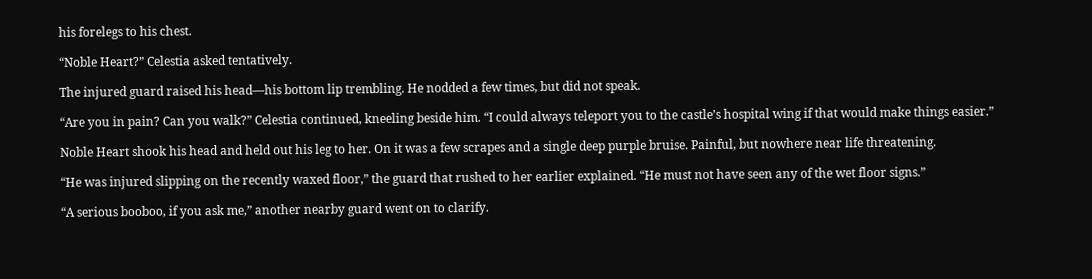his forelegs to his chest.

“Noble Heart?” Celestia asked tentatively.

The injured guard raised his head—his bottom lip trembling. He nodded a few times, but did not speak.

“Are you in pain? Can you walk?” Celestia continued, kneeling beside him. “I could always teleport you to the castle’s hospital wing if that would make things easier.”

Noble Heart shook his head and held out his leg to her. On it was a few scrapes and a single deep purple bruise. Painful, but nowhere near life threatening.

“He was injured slipping on the recently waxed floor,” the guard that rushed to her earlier explained. “He must not have seen any of the wet floor signs.”

“A serious booboo, if you ask me,” another nearby guard went on to clarify.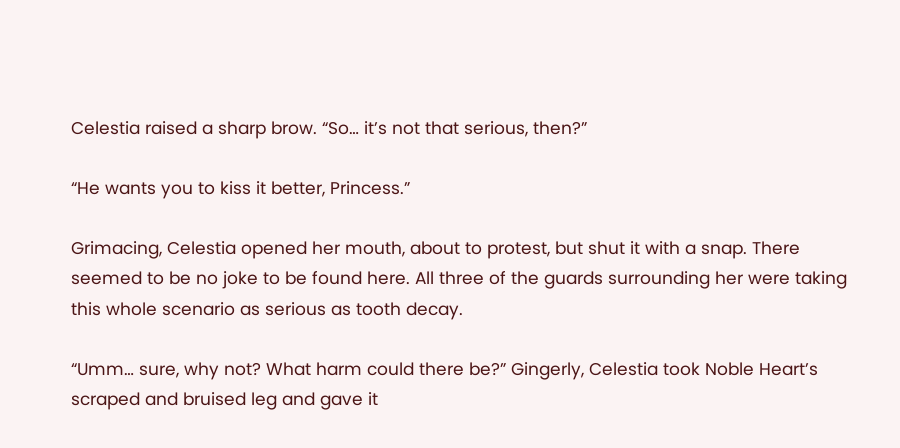Celestia raised a sharp brow. “So… it’s not that serious, then?”

“He wants you to kiss it better, Princess.”

Grimacing, Celestia opened her mouth, about to protest, but shut it with a snap. There seemed to be no joke to be found here. All three of the guards surrounding her were taking this whole scenario as serious as tooth decay.

“Umm… sure, why not? What harm could there be?” Gingerly, Celestia took Noble Heart’s scraped and bruised leg and gave it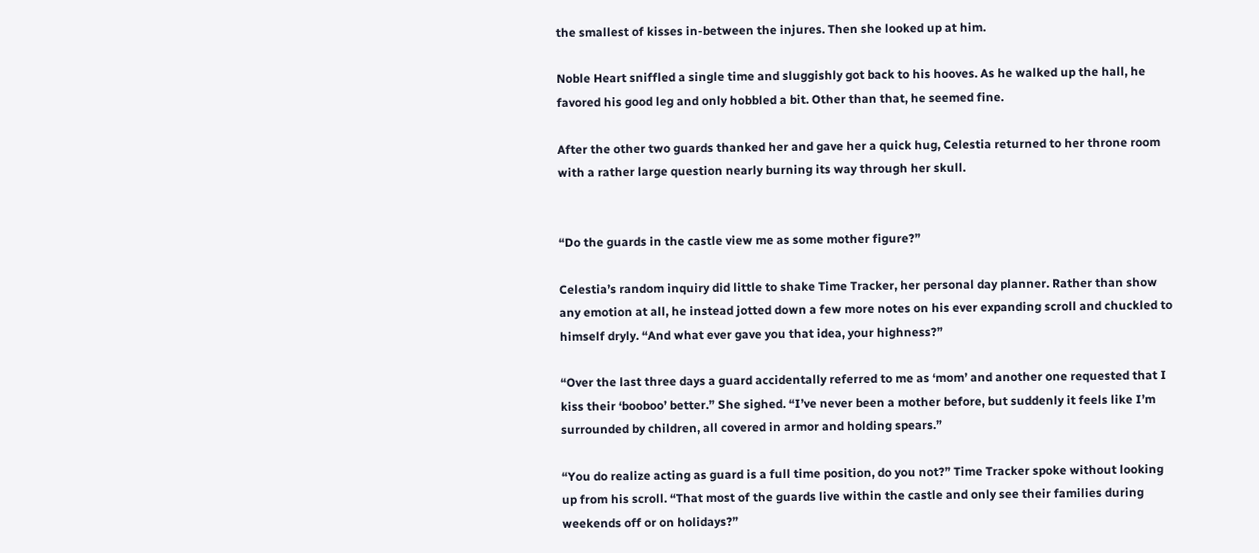the smallest of kisses in-between the injures. Then she looked up at him.

Noble Heart sniffled a single time and sluggishly got back to his hooves. As he walked up the hall, he favored his good leg and only hobbled a bit. Other than that, he seemed fine.

After the other two guards thanked her and gave her a quick hug, Celestia returned to her throne room with a rather large question nearly burning its way through her skull.


“Do the guards in the castle view me as some mother figure?”

Celestia’s random inquiry did little to shake Time Tracker, her personal day planner. Rather than show any emotion at all, he instead jotted down a few more notes on his ever expanding scroll and chuckled to himself dryly. “And what ever gave you that idea, your highness?”

“Over the last three days a guard accidentally referred to me as ‘mom’ and another one requested that I kiss their ‘booboo’ better.” She sighed. “I’ve never been a mother before, but suddenly it feels like I’m surrounded by children, all covered in armor and holding spears.”

“You do realize acting as guard is a full time position, do you not?” Time Tracker spoke without looking up from his scroll. “That most of the guards live within the castle and only see their families during weekends off or on holidays?”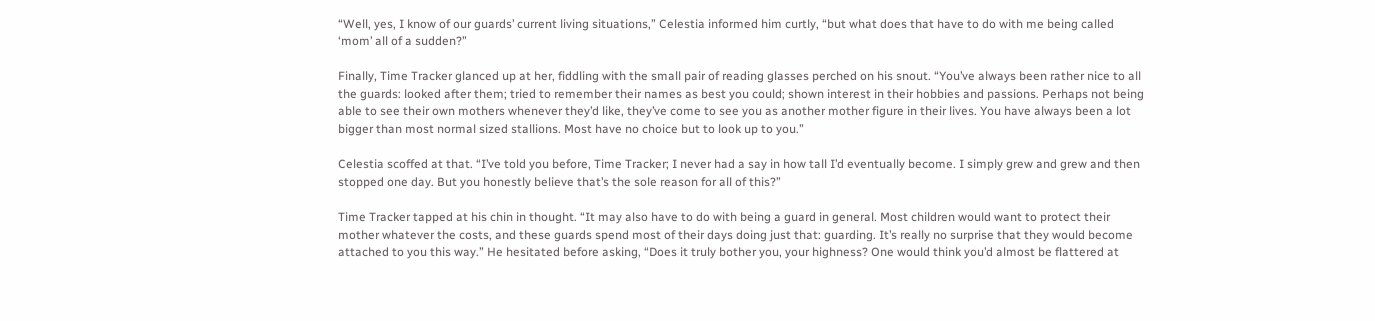“Well, yes, I know of our guards’ current living situations,” Celestia informed him curtly, “but what does that have to do with me being called ‘mom’ all of a sudden?”

Finally, Time Tracker glanced up at her, fiddling with the small pair of reading glasses perched on his snout. “You’ve always been rather nice to all the guards: looked after them; tried to remember their names as best you could; shown interest in their hobbies and passions. Perhaps not being able to see their own mothers whenever they’d like, they’ve come to see you as another mother figure in their lives. You have always been a lot bigger than most normal sized stallions. Most have no choice but to look up to you.”

Celestia scoffed at that. “I’ve told you before, Time Tracker; I never had a say in how tall I’d eventually become. I simply grew and grew and then stopped one day. But you honestly believe that’s the sole reason for all of this?”

Time Tracker tapped at his chin in thought. “It may also have to do with being a guard in general. Most children would want to protect their mother whatever the costs, and these guards spend most of their days doing just that: guarding. It’s really no surprise that they would become attached to you this way.” He hesitated before asking, “Does it truly bother you, your highness? One would think you’d almost be flattered at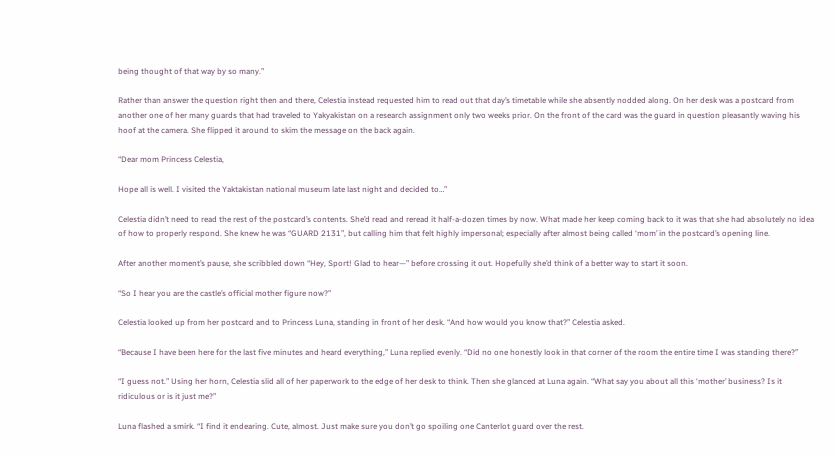being thought of that way by so many.”

Rather than answer the question right then and there, Celestia instead requested him to read out that day’s timetable while she absently nodded along. On her desk was a postcard from another one of her many guards that had traveled to Yakyakistan on a research assignment only two weeks prior. On the front of the card was the guard in question pleasantly waving his hoof at the camera. She flipped it around to skim the message on the back again.

“Dear mom Princess Celestia,

Hope all is well. I visited the Yaktakistan national museum late last night and decided to…”

Celestia didn’t need to read the rest of the postcard’s contents. She’d read and reread it half-a-dozen times by now. What made her keep coming back to it was that she had absolutely no idea of how to properly respond. She knew he was “GUARD 2131”, but calling him that felt highly impersonal; especially after almost being called ‘mom’ in the postcard’s opening line.

After another moment’s pause, she scribbled down “Hey, Sport! Glad to hear—” before crossing it out. Hopefully she’d think of a better way to start it soon.

“So I hear you are the castle’s official mother figure now?”

Celestia looked up from her postcard and to Princess Luna, standing in front of her desk. “And how would you know that?” Celestia asked.

“Because I have been here for the last five minutes and heard everything,” Luna replied evenly. “Did no one honestly look in that corner of the room the entire time I was standing there?”

“I guess not.” Using her horn, Celestia slid all of her paperwork to the edge of her desk to think. Then she glanced at Luna again. “What say you about all this ‘mother’ business? Is it ridiculous or is it just me?”

Luna flashed a smirk. “I find it endearing. Cute, almost. Just make sure you don’t go spoiling one Canterlot guard over the rest.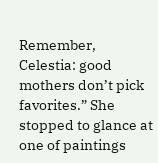Remember, Celestia: good mothers don’t pick favorites.” She stopped to glance at one of paintings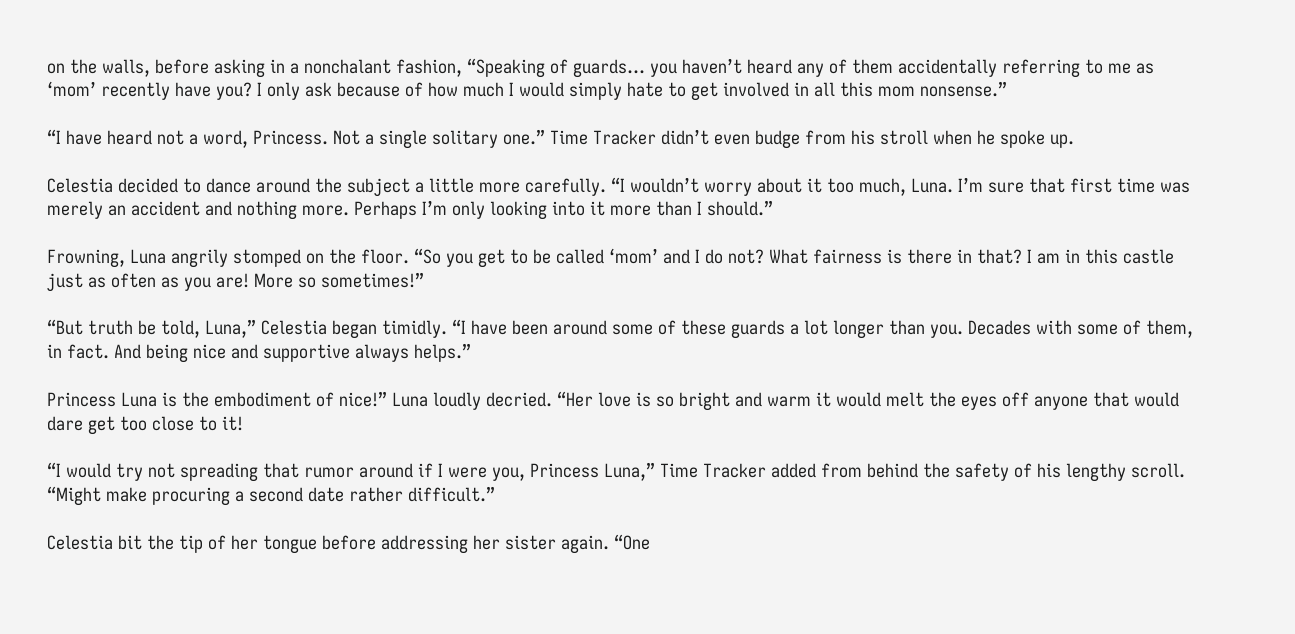on the walls, before asking in a nonchalant fashion, “Speaking of guards… you haven’t heard any of them accidentally referring to me as ‘mom’ recently have you? I only ask because of how much I would simply hate to get involved in all this mom nonsense.”

“I have heard not a word, Princess. Not a single solitary one.” Time Tracker didn’t even budge from his stroll when he spoke up.

Celestia decided to dance around the subject a little more carefully. “I wouldn’t worry about it too much, Luna. I’m sure that first time was merely an accident and nothing more. Perhaps I’m only looking into it more than I should.”

Frowning, Luna angrily stomped on the floor. “So you get to be called ‘mom’ and I do not? What fairness is there in that? I am in this castle just as often as you are! More so sometimes!”

“But truth be told, Luna,” Celestia began timidly. “I have been around some of these guards a lot longer than you. Decades with some of them, in fact. And being nice and supportive always helps.”

Princess Luna is the embodiment of nice!” Luna loudly decried. “Her love is so bright and warm it would melt the eyes off anyone that would dare get too close to it!

“I would try not spreading that rumor around if I were you, Princess Luna,” Time Tracker added from behind the safety of his lengthy scroll. “Might make procuring a second date rather difficult.”

Celestia bit the tip of her tongue before addressing her sister again. “One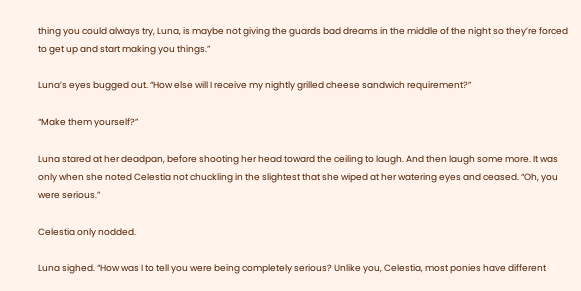thing you could always try, Luna, is maybe not giving the guards bad dreams in the middle of the night so they’re forced to get up and start making you things.”

Luna’s eyes bugged out. “How else will I receive my nightly grilled cheese sandwich requirement?”

“Make them yourself?”

Luna stared at her deadpan, before shooting her head toward the ceiling to laugh. And then laugh some more. It was only when she noted Celestia not chuckling in the slightest that she wiped at her watering eyes and ceased. “Oh, you were serious.”

Celestia only nodded.

Luna sighed. “How was I to tell you were being completely serious? Unlike you, Celestia, most ponies have different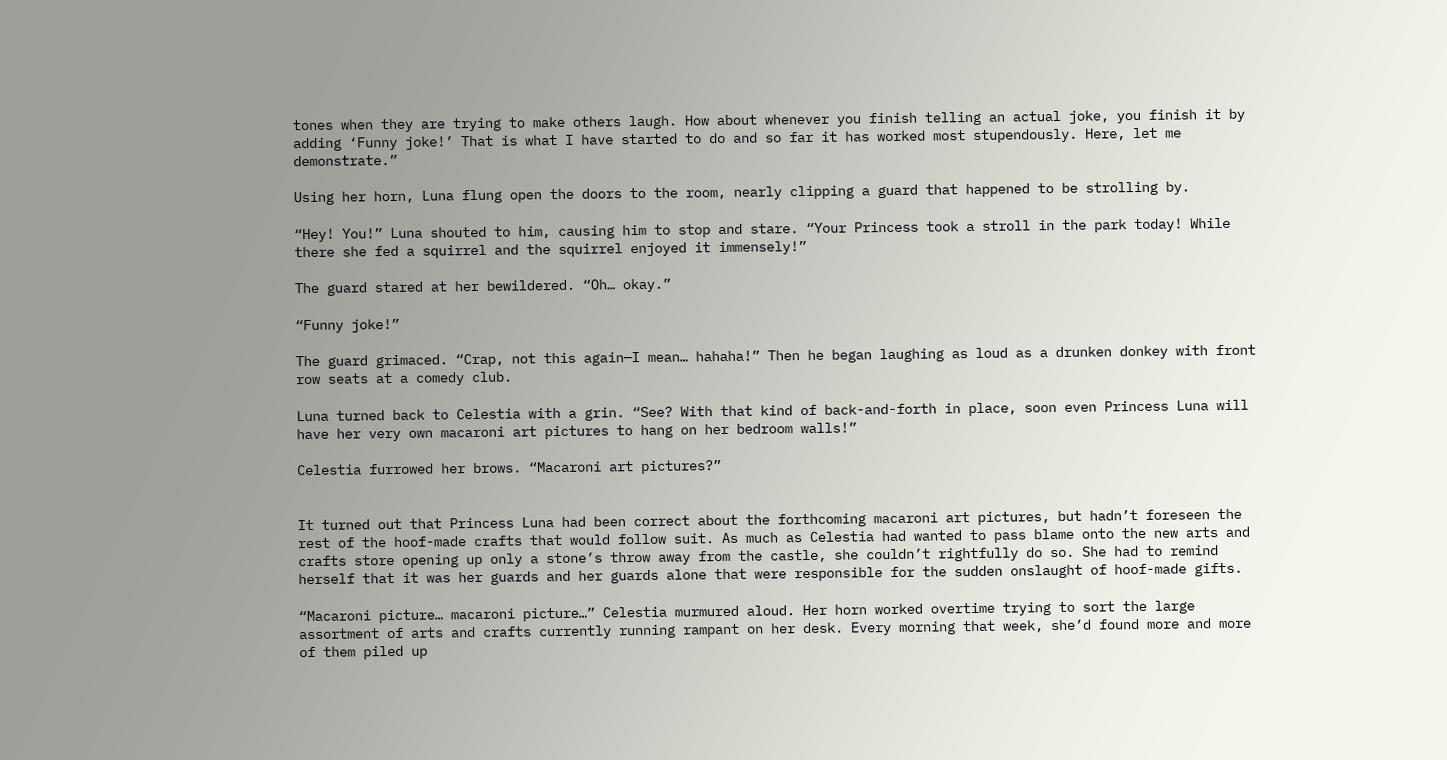tones when they are trying to make others laugh. How about whenever you finish telling an actual joke, you finish it by adding ‘Funny joke!’ That is what I have started to do and so far it has worked most stupendously. Here, let me demonstrate.”

Using her horn, Luna flung open the doors to the room, nearly clipping a guard that happened to be strolling by.

“Hey! You!” Luna shouted to him, causing him to stop and stare. “Your Princess took a stroll in the park today! While there she fed a squirrel and the squirrel enjoyed it immensely!”

The guard stared at her bewildered. “Oh… okay.”

“Funny joke!”

The guard grimaced. “Crap, not this again—I mean… hahaha!” Then he began laughing as loud as a drunken donkey with front row seats at a comedy club.

Luna turned back to Celestia with a grin. “See? With that kind of back-and-forth in place, soon even Princess Luna will have her very own macaroni art pictures to hang on her bedroom walls!”

Celestia furrowed her brows. “Macaroni art pictures?”


It turned out that Princess Luna had been correct about the forthcoming macaroni art pictures, but hadn’t foreseen the rest of the hoof-made crafts that would follow suit. As much as Celestia had wanted to pass blame onto the new arts and crafts store opening up only a stone’s throw away from the castle, she couldn’t rightfully do so. She had to remind herself that it was her guards and her guards alone that were responsible for the sudden onslaught of hoof-made gifts.

“Macaroni picture… macaroni picture…” Celestia murmured aloud. Her horn worked overtime trying to sort the large assortment of arts and crafts currently running rampant on her desk. Every morning that week, she’d found more and more of them piled up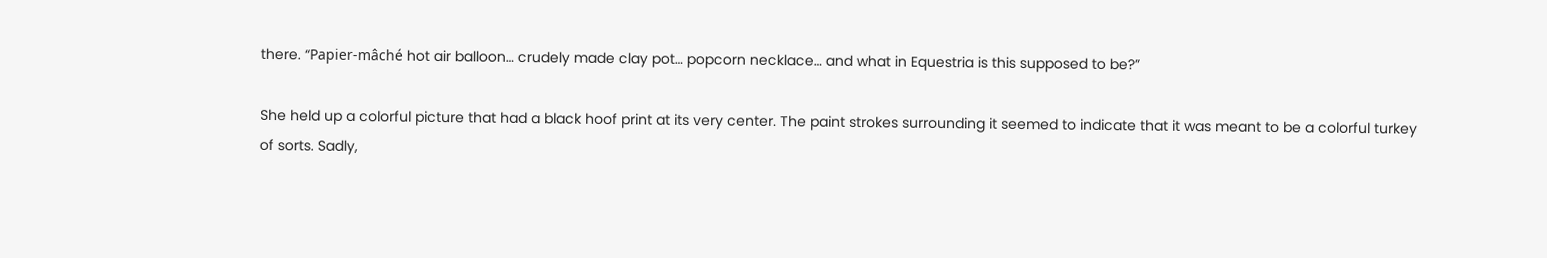there. “Papier-mâché hot air balloon… crudely made clay pot… popcorn necklace… and what in Equestria is this supposed to be?”

She held up a colorful picture that had a black hoof print at its very center. The paint strokes surrounding it seemed to indicate that it was meant to be a colorful turkey of sorts. Sadly,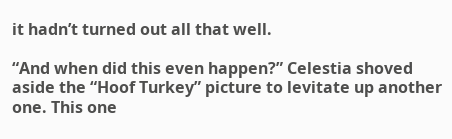it hadn’t turned out all that well.

“And when did this even happen?” Celestia shoved aside the “Hoof Turkey” picture to levitate up another one. This one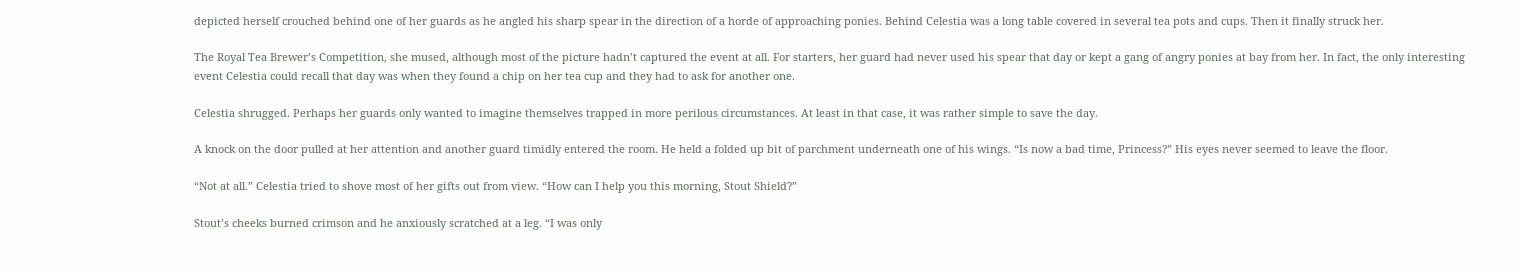depicted herself crouched behind one of her guards as he angled his sharp spear in the direction of a horde of approaching ponies. Behind Celestia was a long table covered in several tea pots and cups. Then it finally struck her.

The Royal Tea Brewer’s Competition, she mused, although most of the picture hadn’t captured the event at all. For starters, her guard had never used his spear that day or kept a gang of angry ponies at bay from her. In fact, the only interesting event Celestia could recall that day was when they found a chip on her tea cup and they had to ask for another one.

Celestia shrugged. Perhaps her guards only wanted to imagine themselves trapped in more perilous circumstances. At least in that case, it was rather simple to save the day.

A knock on the door pulled at her attention and another guard timidly entered the room. He held a folded up bit of parchment underneath one of his wings. “Is now a bad time, Princess?” His eyes never seemed to leave the floor.

“Not at all.” Celestia tried to shove most of her gifts out from view. “How can I help you this morning, Stout Shield?”

Stout’s cheeks burned crimson and he anxiously scratched at a leg. “I was only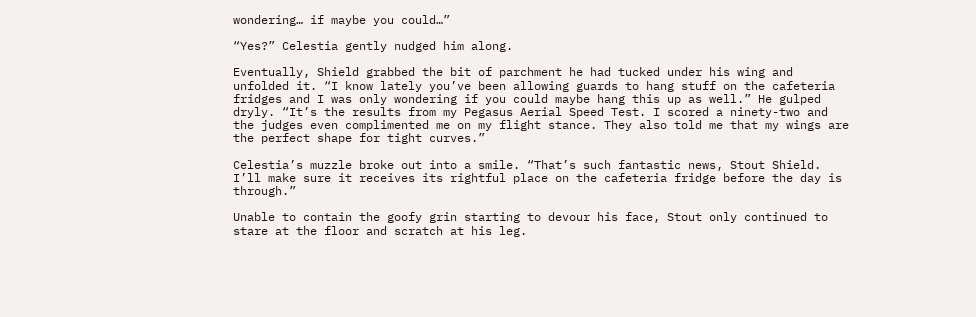wondering… if maybe you could…”

“Yes?” Celestia gently nudged him along.

Eventually, Shield grabbed the bit of parchment he had tucked under his wing and unfolded it. “I know lately you’ve been allowing guards to hang stuff on the cafeteria fridges and I was only wondering if you could maybe hang this up as well.” He gulped dryly. “It’s the results from my Pegasus Aerial Speed Test. I scored a ninety-two and the judges even complimented me on my flight stance. They also told me that my wings are the perfect shape for tight curves.”

Celestia’s muzzle broke out into a smile. “That’s such fantastic news, Stout Shield. I’ll make sure it receives its rightful place on the cafeteria fridge before the day is through.”

Unable to contain the goofy grin starting to devour his face, Stout only continued to stare at the floor and scratch at his leg.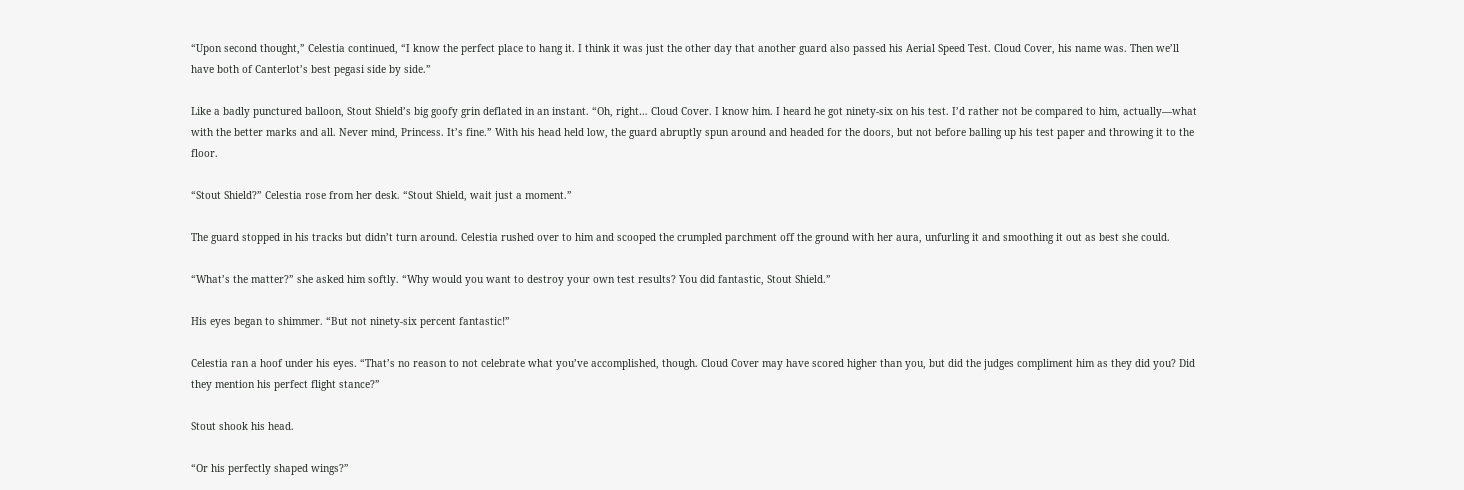“Upon second thought,” Celestia continued, “I know the perfect place to hang it. I think it was just the other day that another guard also passed his Aerial Speed Test. Cloud Cover, his name was. Then we’ll have both of Canterlot’s best pegasi side by side.”

Like a badly punctured balloon, Stout Shield’s big goofy grin deflated in an instant. “Oh, right… Cloud Cover. I know him. I heard he got ninety-six on his test. I’d rather not be compared to him, actually—what with the better marks and all. Never mind, Princess. It’s fine.” With his head held low, the guard abruptly spun around and headed for the doors, but not before balling up his test paper and throwing it to the floor.

“Stout Shield?” Celestia rose from her desk. “Stout Shield, wait just a moment.”

The guard stopped in his tracks but didn’t turn around. Celestia rushed over to him and scooped the crumpled parchment off the ground with her aura, unfurling it and smoothing it out as best she could.

“What’s the matter?” she asked him softly. “Why would you want to destroy your own test results? You did fantastic, Stout Shield.”

His eyes began to shimmer. “But not ninety-six percent fantastic!”

Celestia ran a hoof under his eyes. “That’s no reason to not celebrate what you’ve accomplished, though. Cloud Cover may have scored higher than you, but did the judges compliment him as they did you? Did they mention his perfect flight stance?”

Stout shook his head.

“Or his perfectly shaped wings?”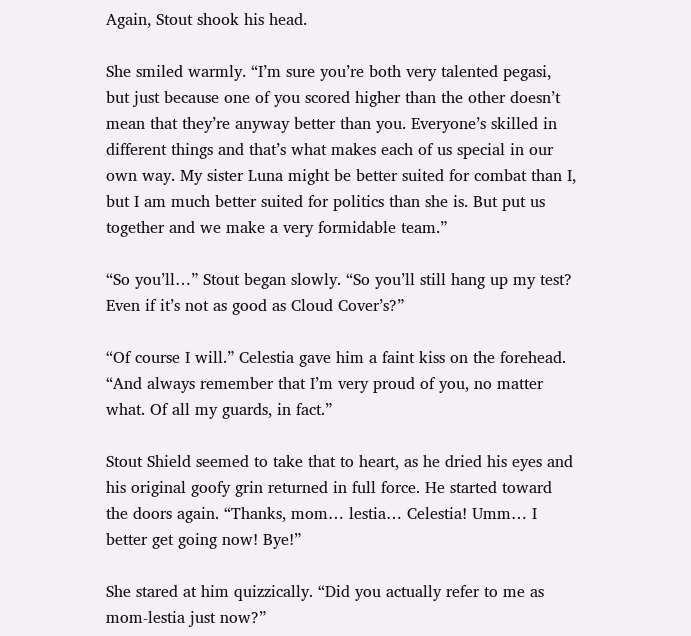Again, Stout shook his head.

She smiled warmly. “I’m sure you’re both very talented pegasi, but just because one of you scored higher than the other doesn’t mean that they’re anyway better than you. Everyone’s skilled in different things and that’s what makes each of us special in our own way. My sister Luna might be better suited for combat than I, but I am much better suited for politics than she is. But put us together and we make a very formidable team.”

“So you’ll…” Stout began slowly. “So you’ll still hang up my test? Even if it’s not as good as Cloud Cover’s?”

“Of course I will.” Celestia gave him a faint kiss on the forehead. “And always remember that I’m very proud of you, no matter what. Of all my guards, in fact.”

Stout Shield seemed to take that to heart, as he dried his eyes and his original goofy grin returned in full force. He started toward the doors again. “Thanks, mom… lestia… Celestia! Umm… I better get going now! Bye!”

She stared at him quizzically. “Did you actually refer to me as mom-lestia just now?”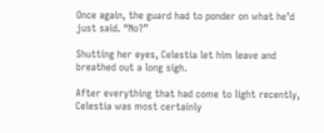Once again, the guard had to ponder on what he’d just said. “No?”

Shutting her eyes, Celestia let him leave and breathed out a long sigh.

After everything that had come to light recently, Celestia was most certainly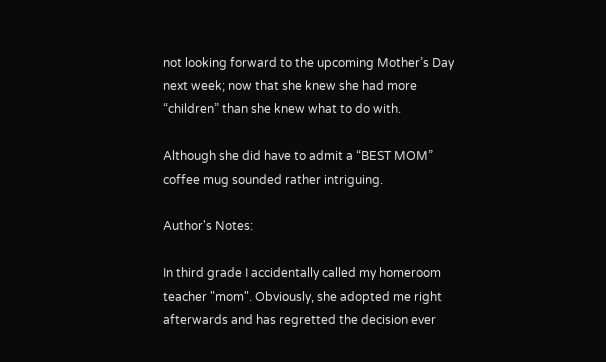not looking forward to the upcoming Mother’s Day next week; now that she knew she had more “children” than she knew what to do with.

Although she did have to admit a “BEST MOM” coffee mug sounded rather intriguing.

Author's Notes:

In third grade I accidentally called my homeroom teacher "mom". Obviously, she adopted me right afterwards and has regretted the decision ever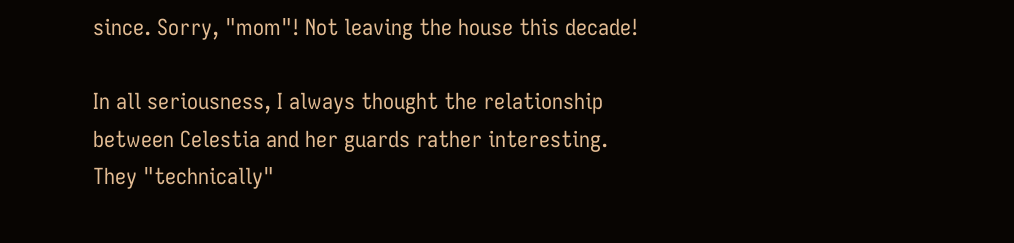since. Sorry, "mom"! Not leaving the house this decade!

In all seriousness, I always thought the relationship between Celestia and her guards rather interesting. They "technically"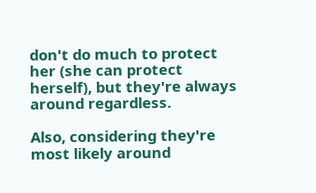don't do much to protect her (she can protect herself), but they're always around regardless.

Also, considering they're most likely around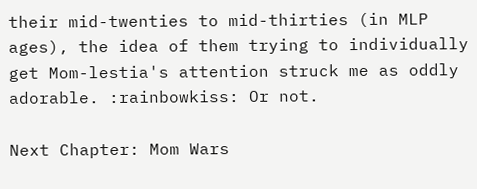their mid-twenties to mid-thirties (in MLP ages), the idea of them trying to individually get Mom-lestia's attention struck me as oddly adorable. :rainbowkiss: Or not.

Next Chapter: Mom Wars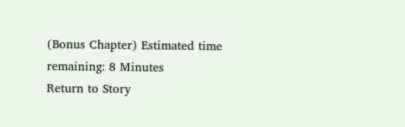(Bonus Chapter) Estimated time remaining: 8 Minutes
Return to Story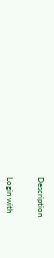Description


Login with